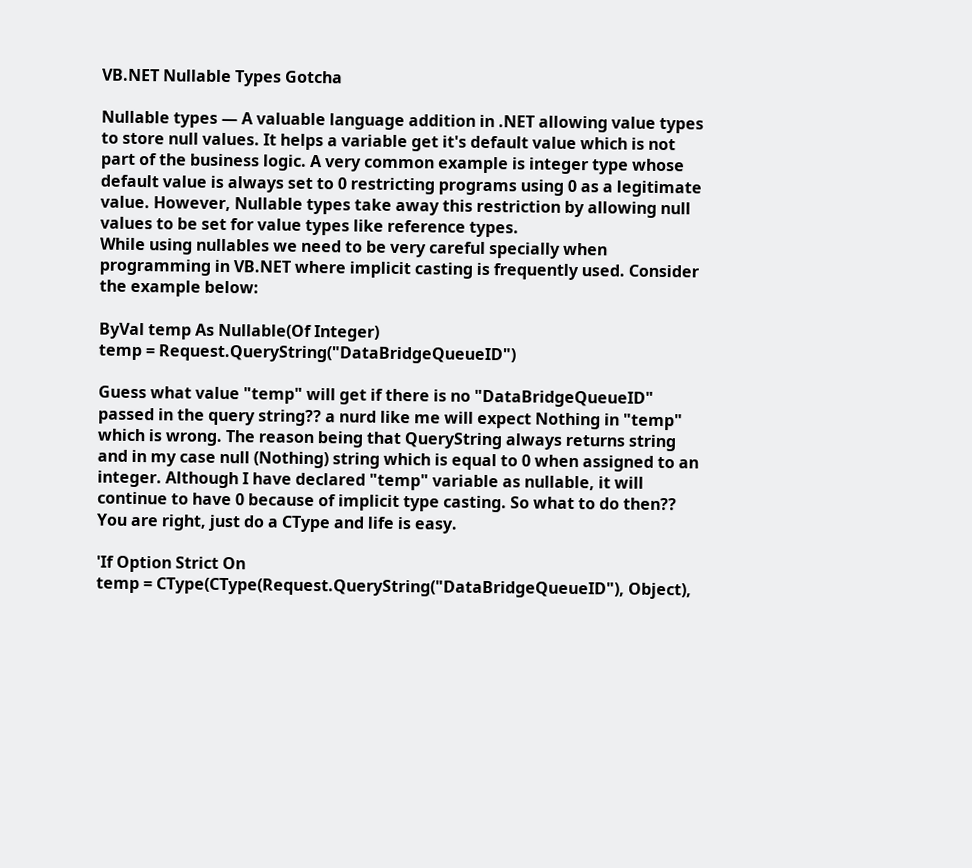VB.NET Nullable Types Gotcha

Nullable types ― A valuable language addition in .NET allowing value types to store null values. It helps a variable get it's default value which is not part of the business logic. A very common example is integer type whose default value is always set to 0 restricting programs using 0 as a legitimate value. However, Nullable types take away this restriction by allowing null values to be set for value types like reference types.
While using nullables we need to be very careful specially when programming in VB.NET where implicit casting is frequently used. Consider the example below:

ByVal temp As Nullable(Of Integer)
temp = Request.QueryString("DataBridgeQueueID")

Guess what value "temp" will get if there is no "DataBridgeQueueID" passed in the query string?? a nurd like me will expect Nothing in "temp" which is wrong. The reason being that QueryString always returns string and in my case null (Nothing) string which is equal to 0 when assigned to an integer. Although I have declared "temp" variable as nullable, it will continue to have 0 because of implicit type casting. So what to do then?? You are right, just do a CType and life is easy.

'If Option Strict On
temp = CType(CType(Request.QueryString("DataBridgeQueueID"), Object),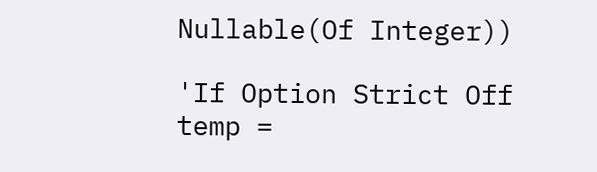Nullable(Of Integer))

'If Option Strict Off
temp =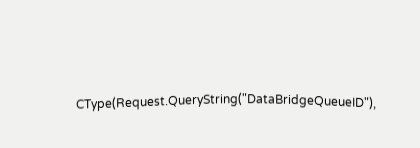CType(Request.QueryString("DataBridgeQueueID"),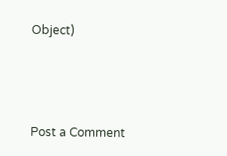Object)



Post a Comment